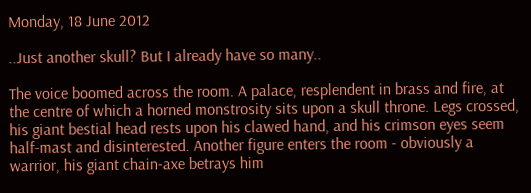Monday, 18 June 2012

..Just another skull? But I already have so many..

The voice boomed across the room. A palace, resplendent in brass and fire, at the centre of which a horned monstrosity sits upon a skull throne. Legs crossed, his giant bestial head rests upon his clawed hand, and his crimson eyes seem half-mast and disinterested. Another figure enters the room - obviously a warrior, his giant chain-axe betrays him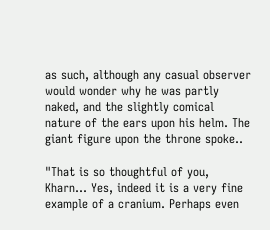as such, although any casual observer would wonder why he was partly naked, and the slightly comical nature of the ears upon his helm. The giant figure upon the throne spoke..

"That is so thoughtful of you, Kharn... Yes, indeed it is a very fine example of a cranium. Perhaps even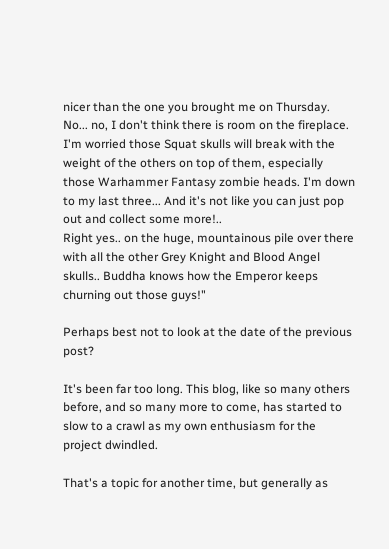nicer than the one you brought me on Thursday.  No... no, I don't think there is room on the fireplace. I'm worried those Squat skulls will break with the weight of the others on top of them, especially those Warhammer Fantasy zombie heads. I'm down to my last three... And it's not like you can just pop out and collect some more!..
Right yes.. on the huge, mountainous pile over there with all the other Grey Knight and Blood Angel skulls.. Buddha knows how the Emperor keeps churning out those guys!"

Perhaps best not to look at the date of the previous post?

It's been far too long. This blog, like so many others before, and so many more to come, has started to slow to a crawl as my own enthusiasm for the project dwindled.

That's a topic for another time, but generally as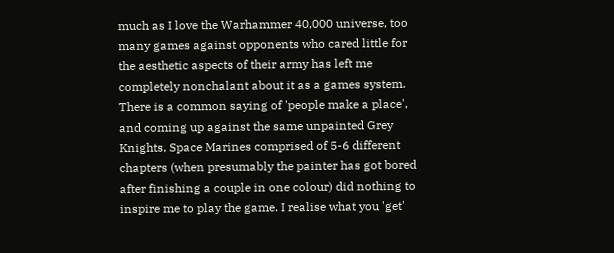much as I love the Warhammer 40,000 universe, too many games against opponents who cared little for the aesthetic aspects of their army has left me completely nonchalant about it as a games system. There is a common saying of 'people make a place', and coming up against the same unpainted Grey Knights, Space Marines comprised of 5-6 different chapters (when presumably the painter has got bored after finishing a couple in one colour) did nothing to inspire me to play the game. I realise what you 'get'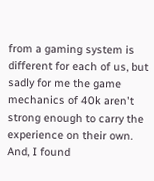from a gaming system is different for each of us, but sadly for me the game mechanics of 40k aren't strong enough to carry the experience on their own. And, I found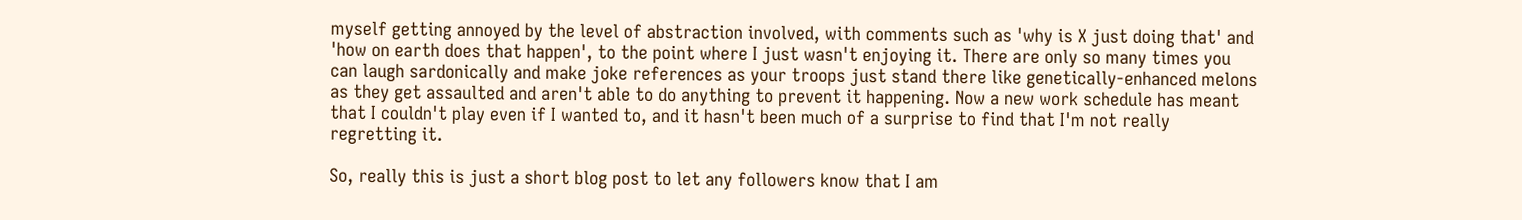myself getting annoyed by the level of abstraction involved, with comments such as 'why is X just doing that' and 'how on earth does that happen', to the point where I just wasn't enjoying it. There are only so many times you can laugh sardonically and make joke references as your troops just stand there like genetically-enhanced melons as they get assaulted and aren't able to do anything to prevent it happening. Now a new work schedule has meant that I couldn't play even if I wanted to, and it hasn't been much of a surprise to find that I'm not really regretting it.

So, really this is just a short blog post to let any followers know that I am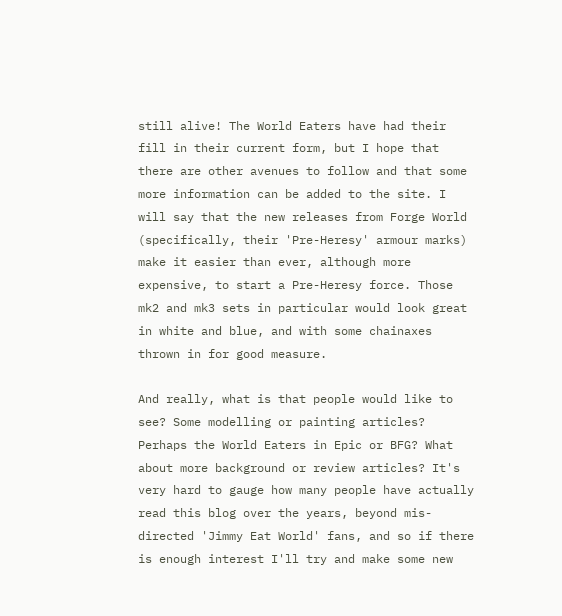still alive! The World Eaters have had their fill in their current form, but I hope that there are other avenues to follow and that some more information can be added to the site. I will say that the new releases from Forge World (specifically, their 'Pre-Heresy' armour marks) make it easier than ever, although more expensive, to start a Pre-Heresy force. Those mk2 and mk3 sets in particular would look great in white and blue, and with some chainaxes thrown in for good measure.

And really, what is that people would like to see? Some modelling or painting articles? Perhaps the World Eaters in Epic or BFG? What about more background or review articles? It's very hard to gauge how many people have actually read this blog over the years, beyond mis-directed 'Jimmy Eat World' fans, and so if there is enough interest I'll try and make some new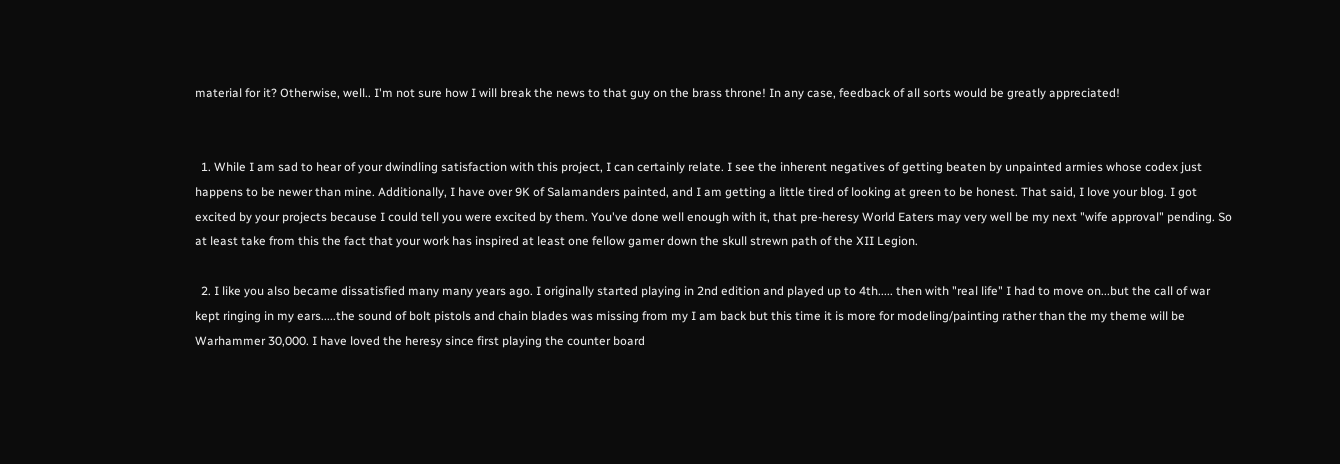material for it? Otherwise, well.. I'm not sure how I will break the news to that guy on the brass throne! In any case, feedback of all sorts would be greatly appreciated!


  1. While I am sad to hear of your dwindling satisfaction with this project, I can certainly relate. I see the inherent negatives of getting beaten by unpainted armies whose codex just happens to be newer than mine. Additionally, I have over 9K of Salamanders painted, and I am getting a little tired of looking at green to be honest. That said, I love your blog. I got excited by your projects because I could tell you were excited by them. You've done well enough with it, that pre-heresy World Eaters may very well be my next "wife approval" pending. So at least take from this the fact that your work has inspired at least one fellow gamer down the skull strewn path of the XII Legion.

  2. I like you also became dissatisfied many many years ago. I originally started playing in 2nd edition and played up to 4th..... then with "real life" I had to move on...but the call of war kept ringing in my ears.....the sound of bolt pistols and chain blades was missing from my I am back but this time it is more for modeling/painting rather than the my theme will be Warhammer 30,000. I have loved the heresy since first playing the counter board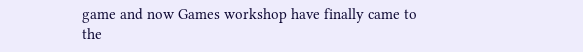game and now Games workshop have finally came to the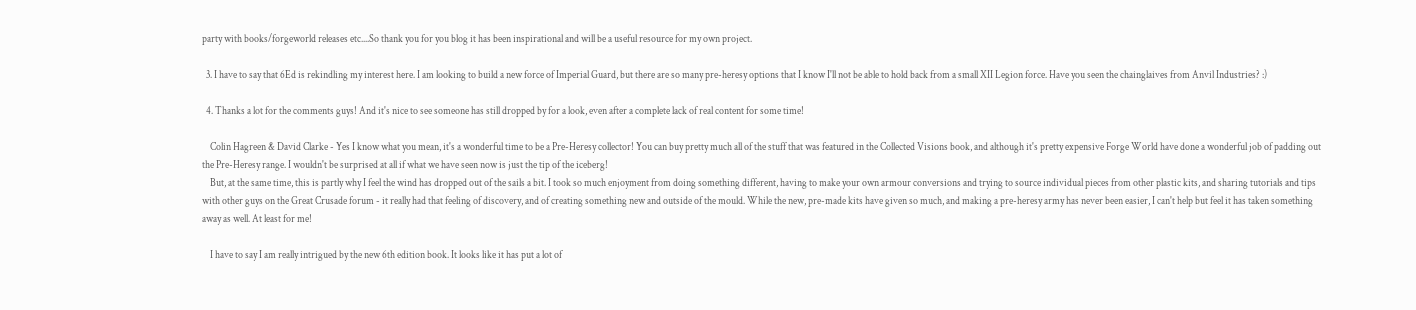party with books/forgeworld releases etc....So thank you for you blog it has been inspirational and will be a useful resource for my own project.

  3. I have to say that 6Ed is rekindling my interest here. I am looking to build a new force of Imperial Guard, but there are so many pre-heresy options that I know I'll not be able to hold back from a small XII Legion force. Have you seen the chainglaives from Anvil Industries? :)

  4. Thanks a lot for the comments guys! And it's nice to see someone has still dropped by for a look, even after a complete lack of real content for some time!

    Colin Hagreen & David Clarke - Yes I know what you mean, it's a wonderful time to be a Pre-Heresy collector! You can buy pretty much all of the stuff that was featured in the Collected Visions book, and although it's pretty expensive Forge World have done a wonderful job of padding out the Pre-Heresy range. I wouldn't be surprised at all if what we have seen now is just the tip of the iceberg!
    But, at the same time, this is partly why I feel the wind has dropped out of the sails a bit. I took so much enjoyment from doing something different, having to make your own armour conversions and trying to source individual pieces from other plastic kits, and sharing tutorials and tips with other guys on the Great Crusade forum - it really had that feeling of discovery, and of creating something new and outside of the mould. While the new, pre-made kits have given so much, and making a pre-heresy army has never been easier, I can't help but feel it has taken something away as well. At least for me!

    I have to say I am really intrigued by the new 6th edition book. It looks like it has put a lot of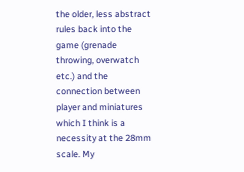the older, less abstract rules back into the game (grenade throwing, overwatch etc.) and the connection between player and miniatures which I think is a necessity at the 28mm scale. My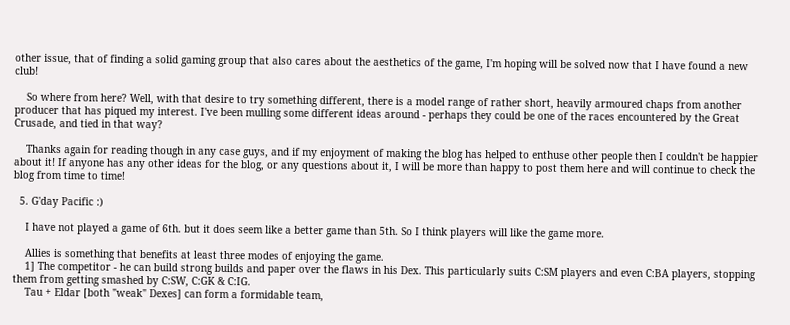other issue, that of finding a solid gaming group that also cares about the aesthetics of the game, I'm hoping will be solved now that I have found a new club!

    So where from here? Well, with that desire to try something different, there is a model range of rather short, heavily armoured chaps from another producer that has piqued my interest. I've been mulling some different ideas around - perhaps they could be one of the races encountered by the Great Crusade, and tied in that way?

    Thanks again for reading though in any case guys, and if my enjoyment of making the blog has helped to enthuse other people then I couldn't be happier about it! If anyone has any other ideas for the blog, or any questions about it, I will be more than happy to post them here and will continue to check the blog from time to time!

  5. G'day Pacific :)

    I have not played a game of 6th. but it does seem like a better game than 5th. So I think players will like the game more.

    Allies is something that benefits at least three modes of enjoying the game.
    1] The competitor - he can build strong builds and paper over the flaws in his Dex. This particularly suits C:SM players and even C:BA players, stopping them from getting smashed by C:SW, C:GK & C:IG.
    Tau + Eldar [both "weak" Dexes] can form a formidable team,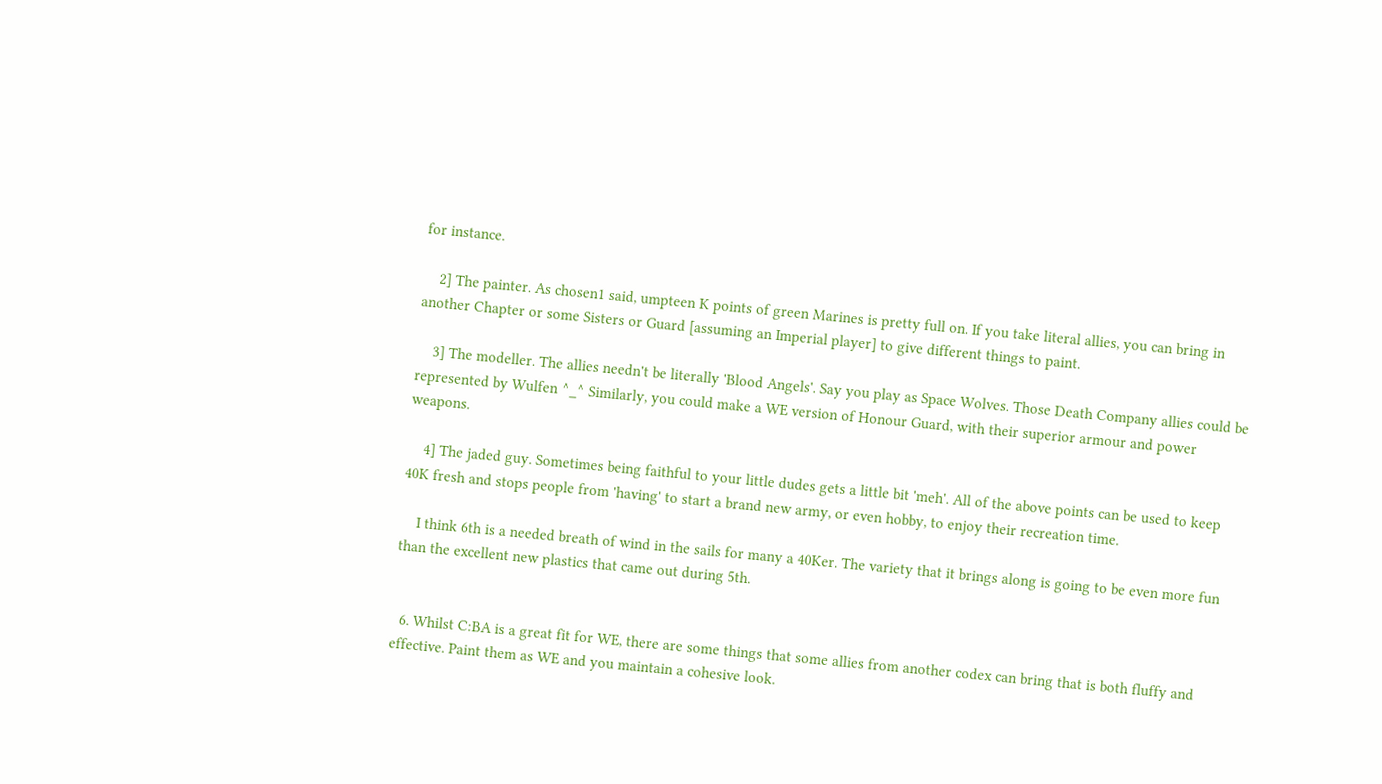for instance.

    2] The painter. As chosen1 said, umpteen K points of green Marines is pretty full on. If you take literal allies, you can bring in another Chapter or some Sisters or Guard [assuming an Imperial player] to give different things to paint.

    3] The modeller. The allies needn't be literally 'Blood Angels'. Say you play as Space Wolves. Those Death Company allies could be represented by Wulfen ^_^ Similarly, you could make a WE version of Honour Guard, with their superior armour and power weapons.

    4] The jaded guy. Sometimes being faithful to your little dudes gets a little bit 'meh'. All of the above points can be used to keep 40K fresh and stops people from 'having' to start a brand new army, or even hobby, to enjoy their recreation time.

    I think 6th is a needed breath of wind in the sails for many a 40Ker. The variety that it brings along is going to be even more fun than the excellent new plastics that came out during 5th.


  6. Whilst C:BA is a great fit for WE, there are some things that some allies from another codex can bring that is both fluffy and effective. Paint them as WE and you maintain a cohesive look.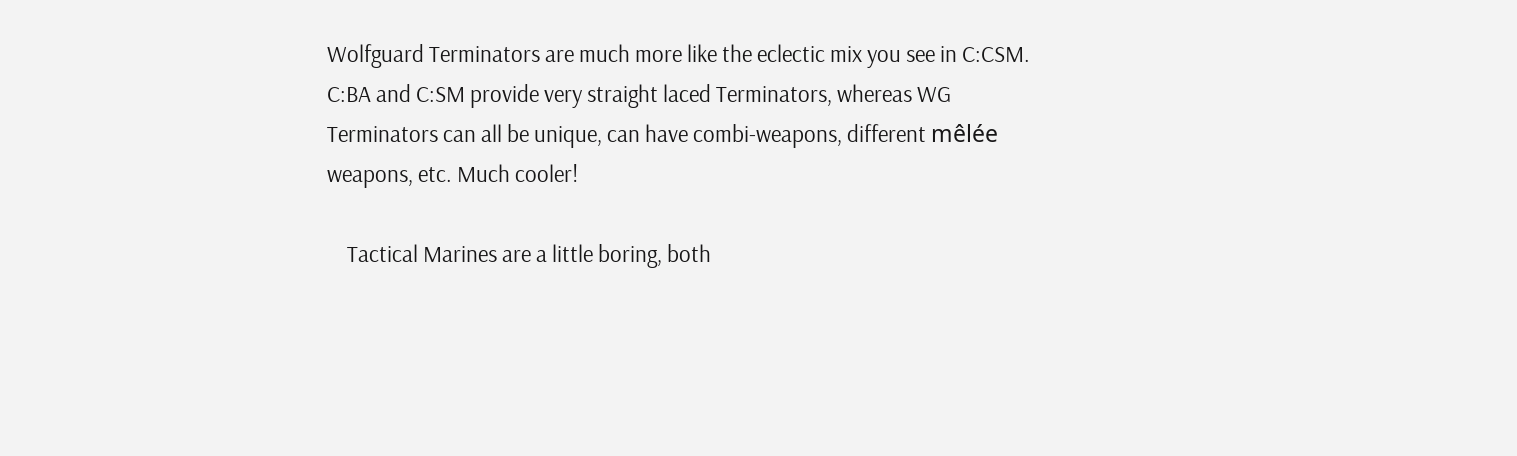Wolfguard Terminators are much more like the eclectic mix you see in C:CSM. C:BA and C:SM provide very straight laced Terminators, whereas WG Terminators can all be unique, can have combi-weapons, different mêlée weapons, etc. Much cooler!

    Tactical Marines are a little boring, both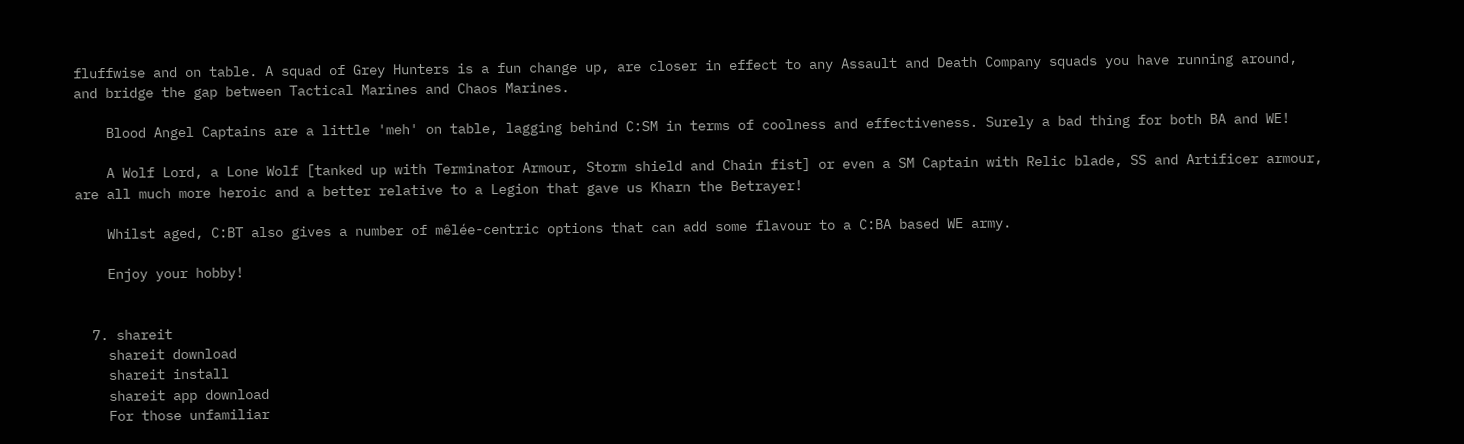fluffwise and on table. A squad of Grey Hunters is a fun change up, are closer in effect to any Assault and Death Company squads you have running around, and bridge the gap between Tactical Marines and Chaos Marines.

    Blood Angel Captains are a little 'meh' on table, lagging behind C:SM in terms of coolness and effectiveness. Surely a bad thing for both BA and WE!

    A Wolf Lord, a Lone Wolf [tanked up with Terminator Armour, Storm shield and Chain fist] or even a SM Captain with Relic blade, SS and Artificer armour, are all much more heroic and a better relative to a Legion that gave us Kharn the Betrayer!

    Whilst aged, C:BT also gives a number of mêlée-centric options that can add some flavour to a C:BA based WE army.

    Enjoy your hobby!


  7. shareit
    shareit download
    shareit install
    shareit app download
    For those unfamiliar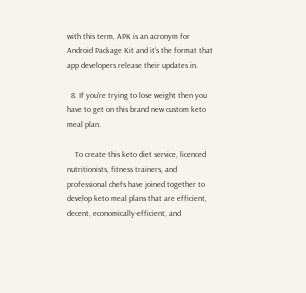with this term, APK is an acronym for Android Package Kit and it’s the format that app developers release their updates in.

  8. If you're trying to lose weight then you have to get on this brand new custom keto meal plan.

    To create this keto diet service, licenced nutritionists, fitness trainers, and professional chefs have joined together to develop keto meal plans that are efficient, decent, economically-efficient, and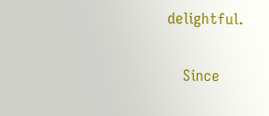delightful.

    Since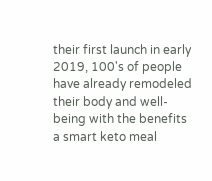their first launch in early 2019, 100's of people have already remodeled their body and well-being with the benefits a smart keto meal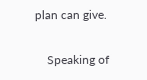plan can give.

    Speaking of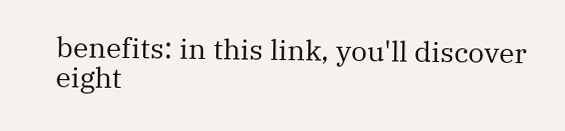benefits: in this link, you'll discover eight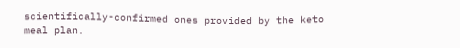scientifically-confirmed ones provided by the keto meal plan.